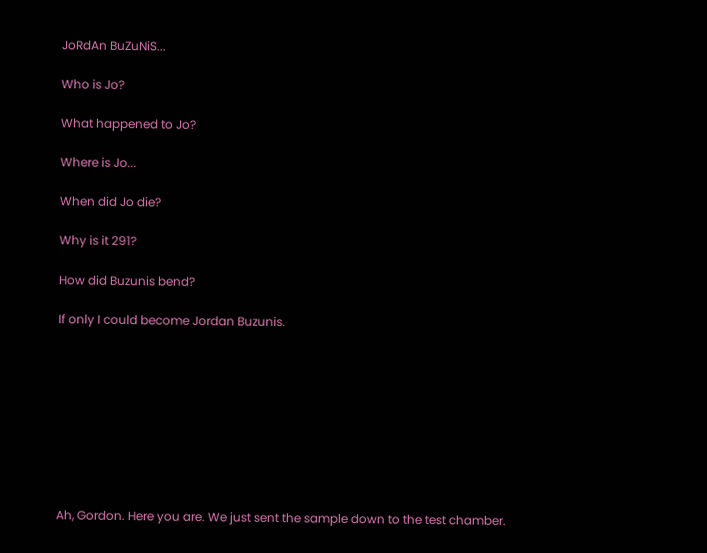JoRdAn BuZuNiS...

Who is Jo?

What happened to Jo?

Where is Jo...

When did Jo die?

Why is it 291?

How did Buzunis bend?

If only I could become Jordan Buzunis.









Ah, Gordon. Here you are. We just sent the sample down to the test chamber.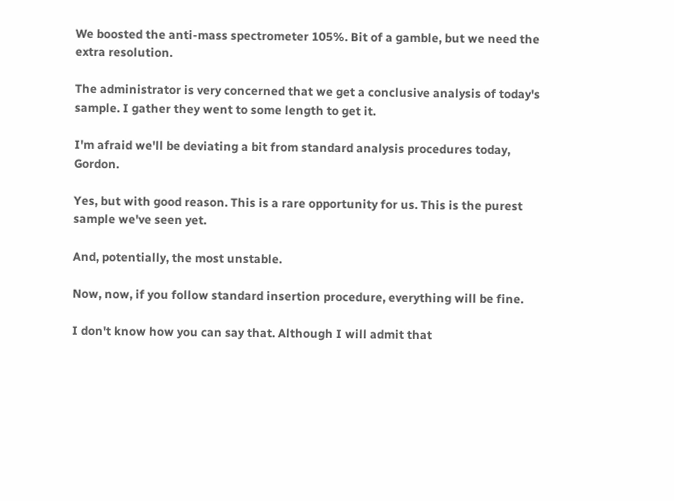We boosted the anti-mass spectrometer 105%. Bit of a gamble, but we need the extra resolution.

The administrator is very concerned that we get a conclusive analysis of today's sample. I gather they went to some length to get it.

I'm afraid we'll be deviating a bit from standard analysis procedures today, Gordon.

Yes, but with good reason. This is a rare opportunity for us. This is the purest sample we've seen yet.

And, potentially, the most unstable.

Now, now, if you follow standard insertion procedure, everything will be fine.

I don't know how you can say that. Although I will admit that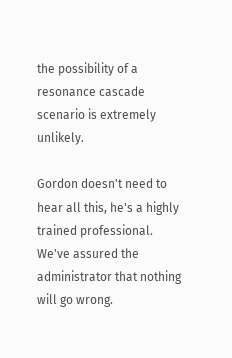the possibility of a resonance cascade scenario is extremely unlikely.

Gordon doesn't need to hear all this, he's a highly trained professional. We've assured the administrator that nothing will go wrong.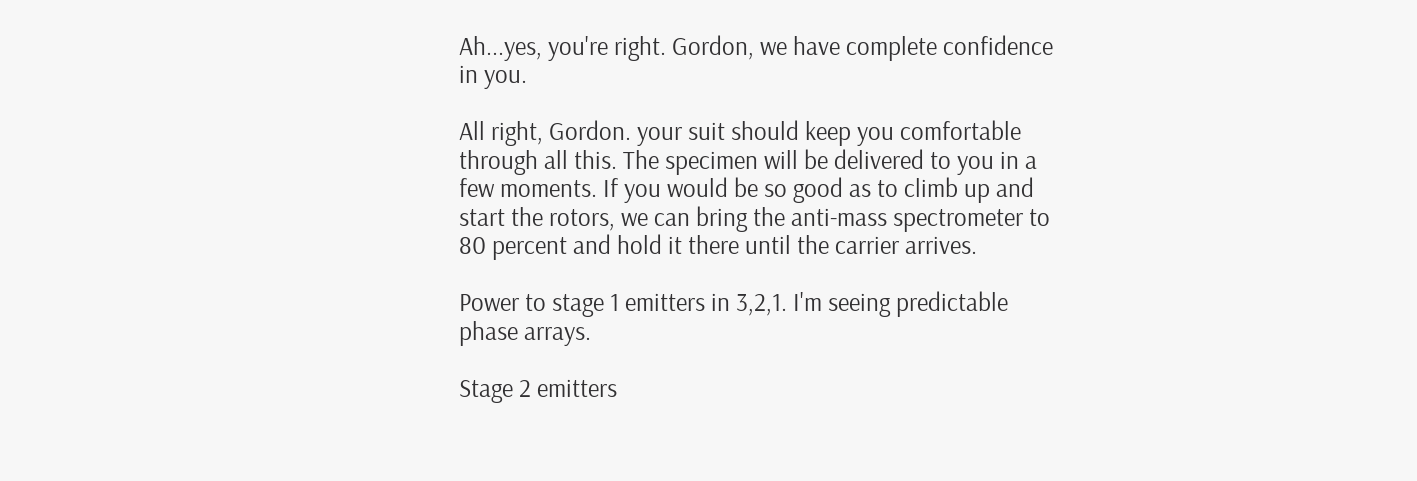Ah...yes, you're right. Gordon, we have complete confidence in you.

All right, Gordon. your suit should keep you comfortable through all this. The specimen will be delivered to you in a few moments. If you would be so good as to climb up and start the rotors, we can bring the anti-mass spectrometer to 80 percent and hold it there until the carrier arrives.

Power to stage 1 emitters in 3,2,1. I'm seeing predictable phase arrays.

Stage 2 emitters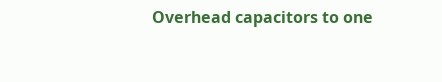Overhead capacitors to one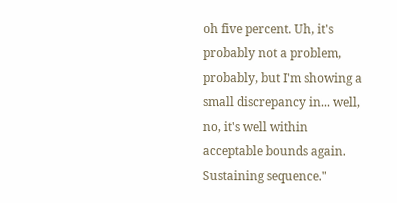oh five percent. Uh, it's probably not a problem, probably, but I'm showing a small discrepancy in... well, no, it's well within acceptable bounds again. Sustaining sequence."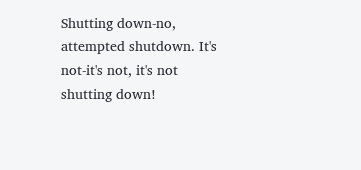Shutting down-no, attempted shutdown. It's not-it's not, it's not shutting down!